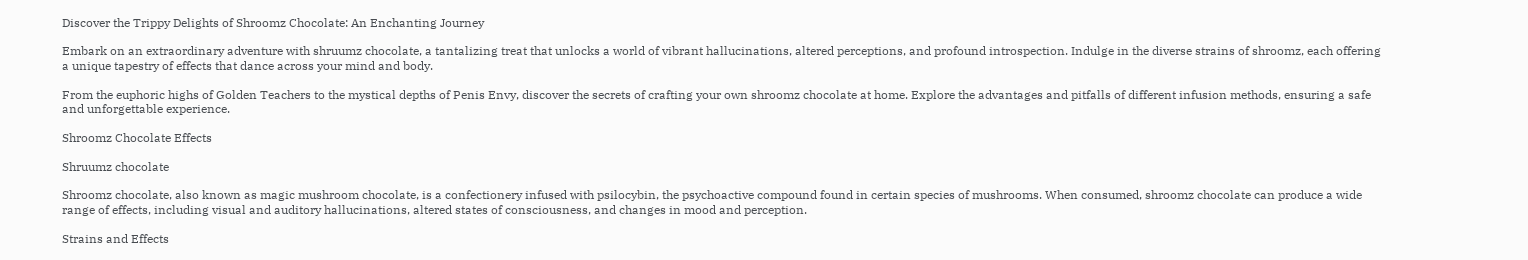Discover the Trippy Delights of Shroomz Chocolate: An Enchanting Journey

Embark on an extraordinary adventure with shruumz chocolate, a tantalizing treat that unlocks a world of vibrant hallucinations, altered perceptions, and profound introspection. Indulge in the diverse strains of shroomz, each offering a unique tapestry of effects that dance across your mind and body.

From the euphoric highs of Golden Teachers to the mystical depths of Penis Envy, discover the secrets of crafting your own shroomz chocolate at home. Explore the advantages and pitfalls of different infusion methods, ensuring a safe and unforgettable experience.

Shroomz Chocolate Effects

Shruumz chocolate

Shroomz chocolate, also known as magic mushroom chocolate, is a confectionery infused with psilocybin, the psychoactive compound found in certain species of mushrooms. When consumed, shroomz chocolate can produce a wide range of effects, including visual and auditory hallucinations, altered states of consciousness, and changes in mood and perception.

Strains and Effects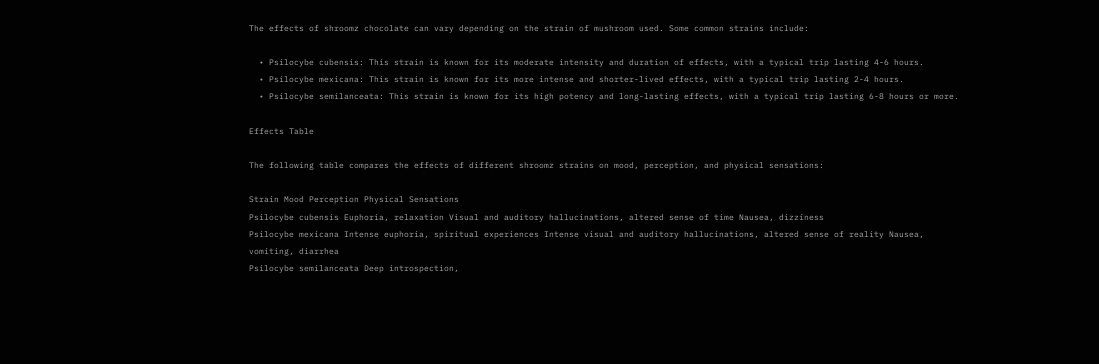The effects of shroomz chocolate can vary depending on the strain of mushroom used. Some common strains include:

  • Psilocybe cubensis: This strain is known for its moderate intensity and duration of effects, with a typical trip lasting 4-6 hours.
  • Psilocybe mexicana: This strain is known for its more intense and shorter-lived effects, with a typical trip lasting 2-4 hours.
  • Psilocybe semilanceata: This strain is known for its high potency and long-lasting effects, with a typical trip lasting 6-8 hours or more.

Effects Table

The following table compares the effects of different shroomz strains on mood, perception, and physical sensations:

Strain Mood Perception Physical Sensations
Psilocybe cubensis Euphoria, relaxation Visual and auditory hallucinations, altered sense of time Nausea, dizziness
Psilocybe mexicana Intense euphoria, spiritual experiences Intense visual and auditory hallucinations, altered sense of reality Nausea, vomiting, diarrhea
Psilocybe semilanceata Deep introspection,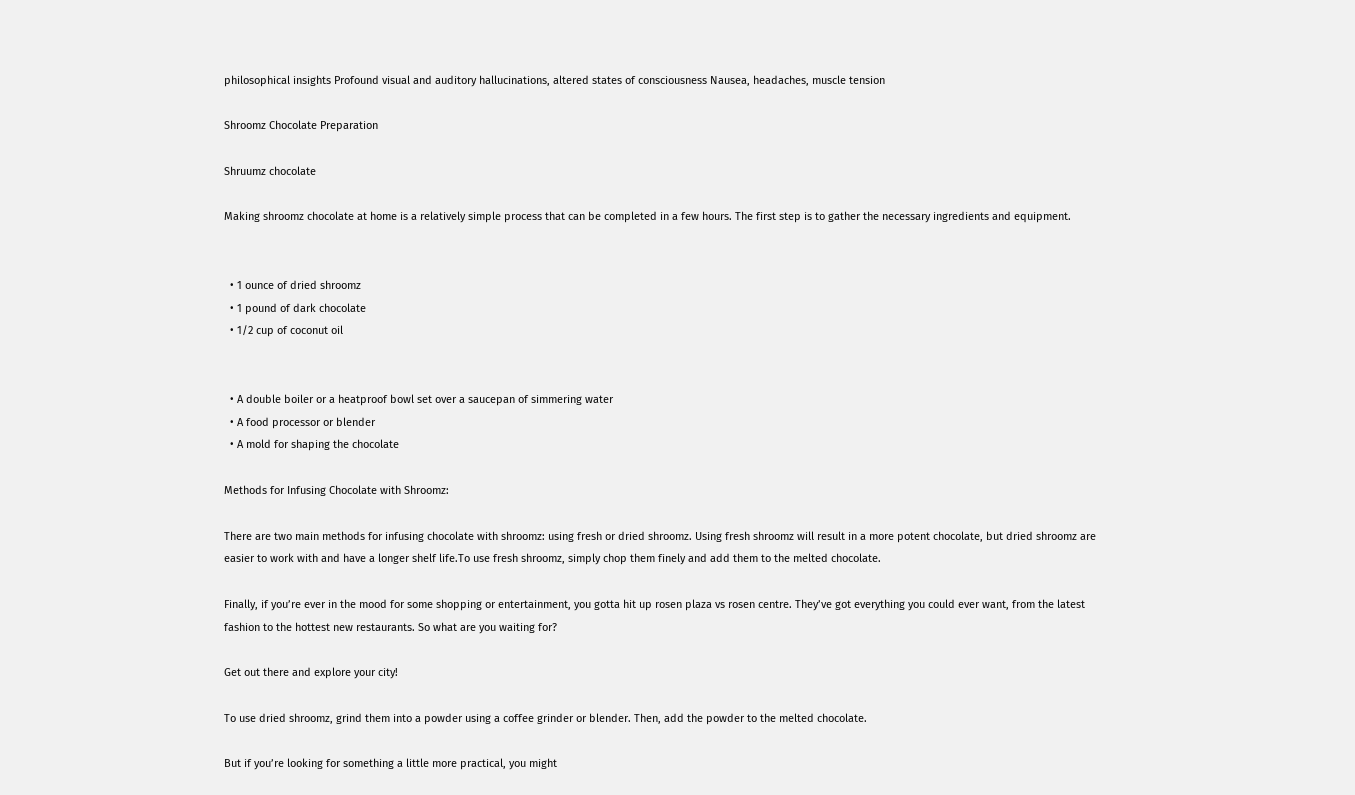philosophical insights Profound visual and auditory hallucinations, altered states of consciousness Nausea, headaches, muscle tension

Shroomz Chocolate Preparation

Shruumz chocolate

Making shroomz chocolate at home is a relatively simple process that can be completed in a few hours. The first step is to gather the necessary ingredients and equipment.


  • 1 ounce of dried shroomz
  • 1 pound of dark chocolate
  • 1/2 cup of coconut oil


  • A double boiler or a heatproof bowl set over a saucepan of simmering water
  • A food processor or blender
  • A mold for shaping the chocolate

Methods for Infusing Chocolate with Shroomz:

There are two main methods for infusing chocolate with shroomz: using fresh or dried shroomz. Using fresh shroomz will result in a more potent chocolate, but dried shroomz are easier to work with and have a longer shelf life.To use fresh shroomz, simply chop them finely and add them to the melted chocolate.

Finally, if you’re ever in the mood for some shopping or entertainment, you gotta hit up rosen plaza vs rosen centre. They’ve got everything you could ever want, from the latest fashion to the hottest new restaurants. So what are you waiting for?

Get out there and explore your city!

To use dried shroomz, grind them into a powder using a coffee grinder or blender. Then, add the powder to the melted chocolate.

But if you’re looking for something a little more practical, you might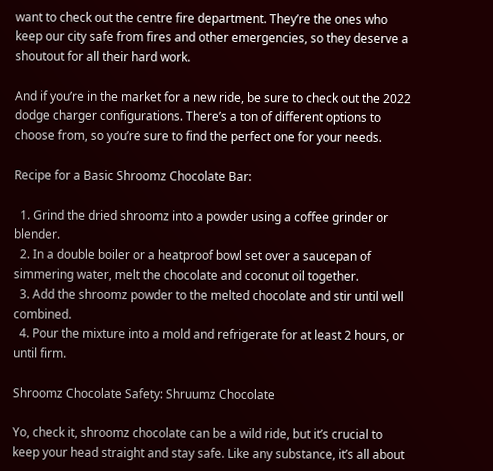want to check out the centre fire department. They’re the ones who keep our city safe from fires and other emergencies, so they deserve a shoutout for all their hard work.

And if you’re in the market for a new ride, be sure to check out the 2022 dodge charger configurations. There’s a ton of different options to choose from, so you’re sure to find the perfect one for your needs.

Recipe for a Basic Shroomz Chocolate Bar:

  1. Grind the dried shroomz into a powder using a coffee grinder or blender.
  2. In a double boiler or a heatproof bowl set over a saucepan of simmering water, melt the chocolate and coconut oil together.
  3. Add the shroomz powder to the melted chocolate and stir until well combined.
  4. Pour the mixture into a mold and refrigerate for at least 2 hours, or until firm.

Shroomz Chocolate Safety: Shruumz Chocolate

Yo, check it, shroomz chocolate can be a wild ride, but it’s crucial to keep your head straight and stay safe. Like any substance, it’s all about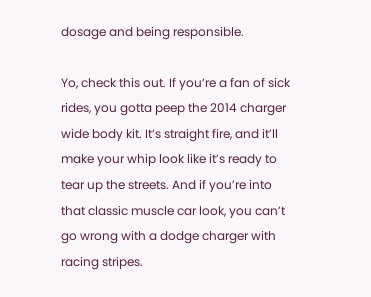dosage and being responsible.

Yo, check this out. If you’re a fan of sick rides, you gotta peep the 2014 charger wide body kit. It’s straight fire, and it’ll make your whip look like it’s ready to tear up the streets. And if you’re into that classic muscle car look, you can’t go wrong with a dodge charger with racing stripes.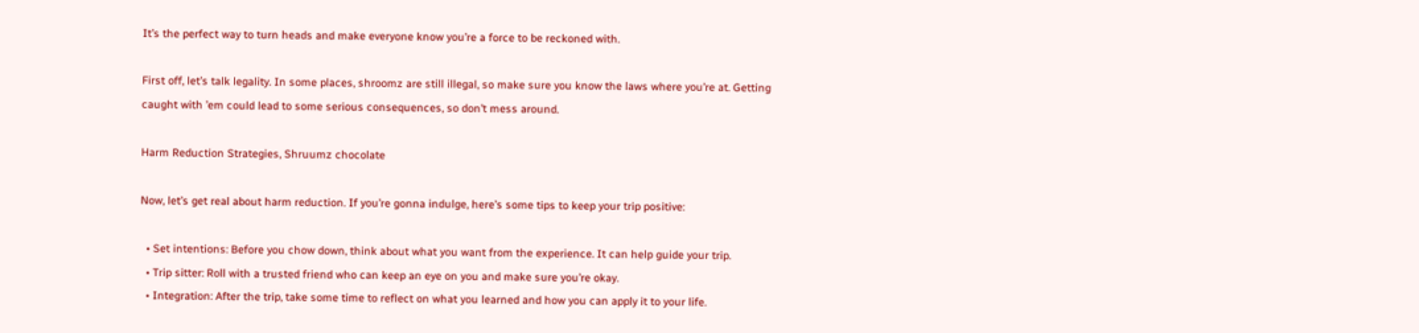It’s the perfect way to turn heads and make everyone know you’re a force to be reckoned with.

First off, let’s talk legality. In some places, shroomz are still illegal, so make sure you know the laws where you’re at. Getting caught with ’em could lead to some serious consequences, so don’t mess around.

Harm Reduction Strategies, Shruumz chocolate

Now, let’s get real about harm reduction. If you’re gonna indulge, here’s some tips to keep your trip positive:

  • Set intentions: Before you chow down, think about what you want from the experience. It can help guide your trip.
  • Trip sitter: Roll with a trusted friend who can keep an eye on you and make sure you’re okay.
  • Integration: After the trip, take some time to reflect on what you learned and how you can apply it to your life.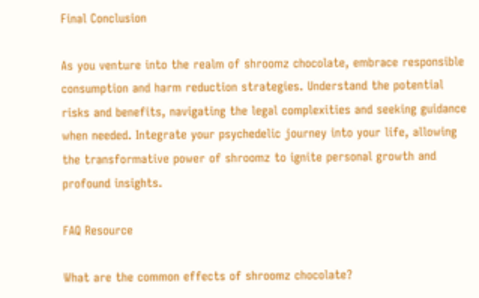Final Conclusion

As you venture into the realm of shroomz chocolate, embrace responsible consumption and harm reduction strategies. Understand the potential risks and benefits, navigating the legal complexities and seeking guidance when needed. Integrate your psychedelic journey into your life, allowing the transformative power of shroomz to ignite personal growth and profound insights.

FAQ Resource

What are the common effects of shroomz chocolate?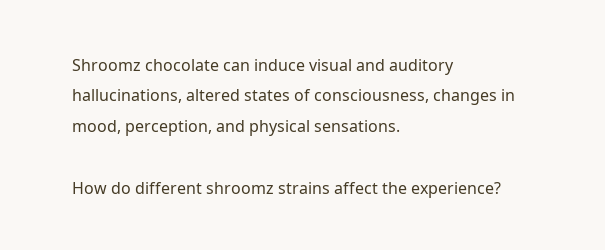Shroomz chocolate can induce visual and auditory hallucinations, altered states of consciousness, changes in mood, perception, and physical sensations.

How do different shroomz strains affect the experience?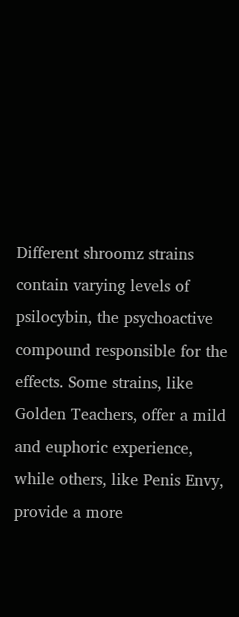Different shroomz strains contain varying levels of psilocybin, the psychoactive compound responsible for the effects. Some strains, like Golden Teachers, offer a mild and euphoric experience, while others, like Penis Envy, provide a more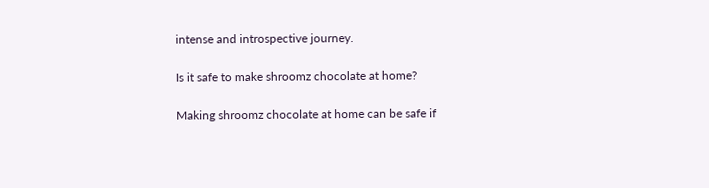intense and introspective journey.

Is it safe to make shroomz chocolate at home?

Making shroomz chocolate at home can be safe if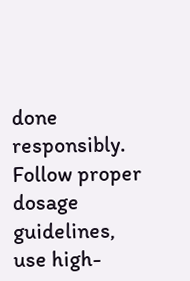done responsibly. Follow proper dosage guidelines, use high-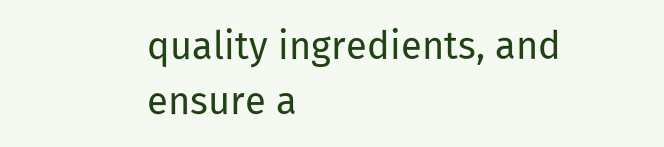quality ingredients, and ensure a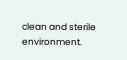clean and sterile environment.